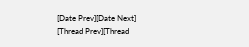[Date Prev][Date Next] [Thread Prev][Thread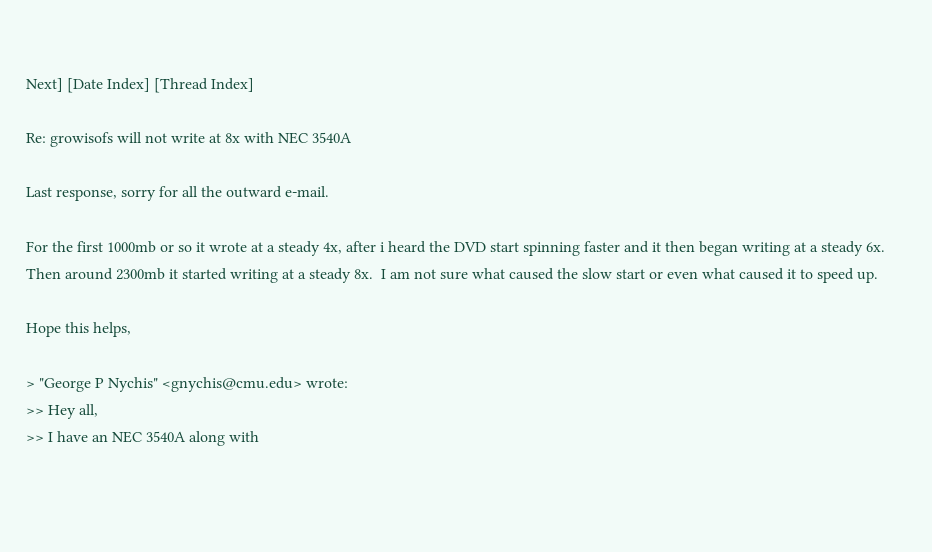Next] [Date Index] [Thread Index]

Re: growisofs will not write at 8x with NEC 3540A

Last response, sorry for all the outward e-mail.

For the first 1000mb or so it wrote at a steady 4x, after i heard the DVD start spinning faster and it then began writing at a steady 6x.    Then around 2300mb it started writing at a steady 8x.  I am not sure what caused the slow start or even what caused it to speed up.

Hope this helps,

> "George P Nychis" <gnychis@cmu.edu> wrote:
>> Hey all,
>> I have an NEC 3540A along with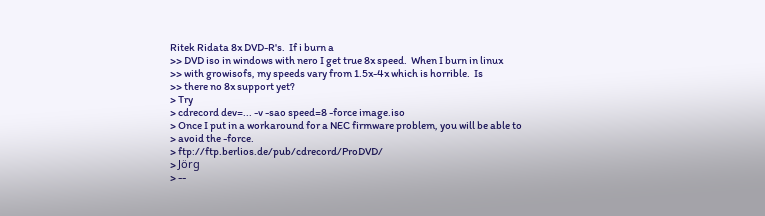Ritek Ridata 8x DVD-R's.  If i burn a
>> DVD iso in windows with nero I get true 8x speed.  When I burn in linux
>> with growisofs, my speeds vary from 1.5x-4x which is horrible.  Is
>> there no 8x support yet?
> Try
> cdrecord dev=... -v -sao speed=8 -force image.iso
> Once I put in a workaround for a NEC firmware problem, you will be able to
> avoid the -force.
> ftp://ftp.berlios.de/pub/cdrecord/ProDVD/
> Jörg
> --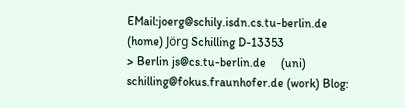EMail:joerg@schily.isdn.cs.tu-berlin.de (home) Jörg Schilling D-13353
> Berlin js@cs.tu-berlin.de     (uni) schilling@fokus.fraunhofer.de (work) Blog: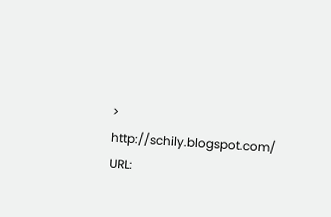> http://schily.blogspot.com/ URL: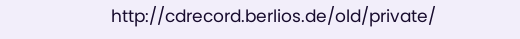http://cdrecord.berlios.de/old/private/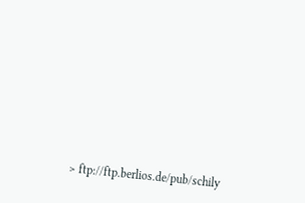> ftp://ftp.berlios.de/pub/schily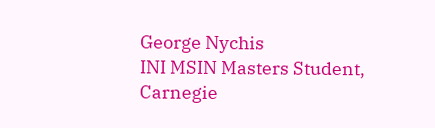George Nychis
INI MSIN Masters Student,
Carnegie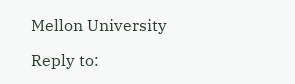Mellon University

Reply to: